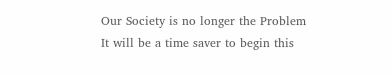Our Society is no longer the Problem It will be a time saver to begin this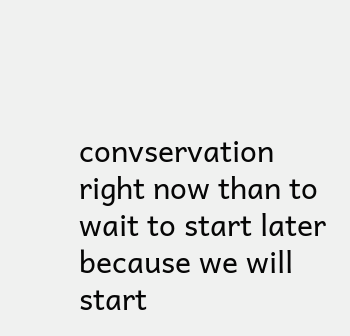convservation right now than to wait to start later because we will start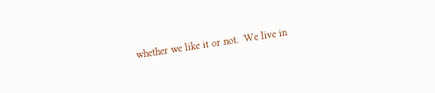whether we like it or not.  We live in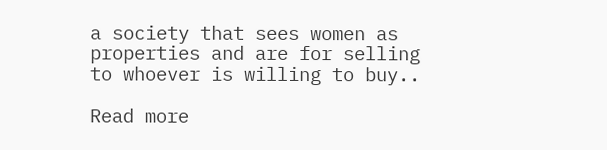a society that sees women as properties and are for selling to whoever is willing to buy..

Read more